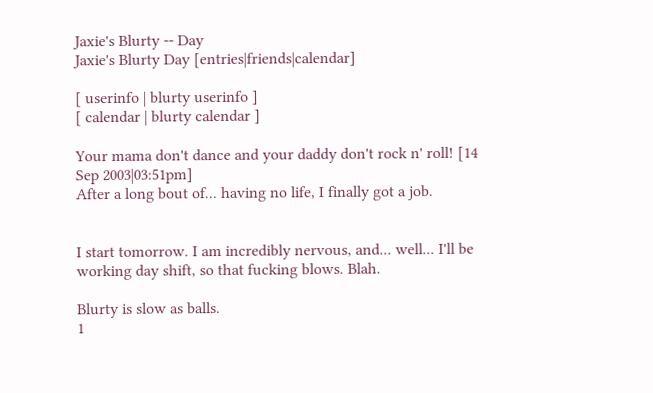Jaxie's Blurty -- Day
Jaxie's Blurty Day [entries|friends|calendar]

[ userinfo | blurty userinfo ]
[ calendar | blurty calendar ]

Your mama don't dance and your daddy don't rock n' roll! [14 Sep 2003|03:51pm]
After a long bout of... having no life, I finally got a job.


I start tomorrow. I am incredibly nervous, and... well... I'll be working day shift, so that fucking blows. Blah.

Blurty is slow as balls.
1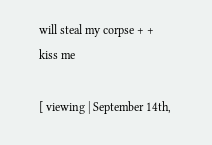will steal my corpse + + kiss me

[ viewing | September 14th,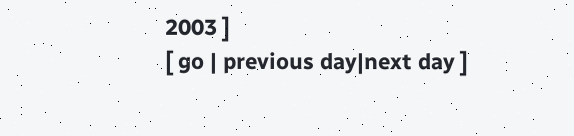2003 ]
[ go | previous day|next day ]